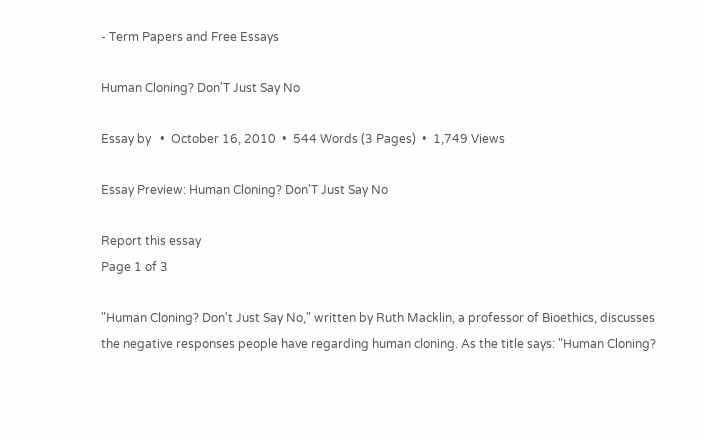- Term Papers and Free Essays

Human Cloning? Don'T Just Say No

Essay by   •  October 16, 2010  •  544 Words (3 Pages)  •  1,749 Views

Essay Preview: Human Cloning? Don'T Just Say No

Report this essay
Page 1 of 3

"Human Cloning? Don't Just Say No," written by Ruth Macklin, a professor of Bioethics, discusses the negative responses people have regarding human cloning. As the title says: "Human Cloning?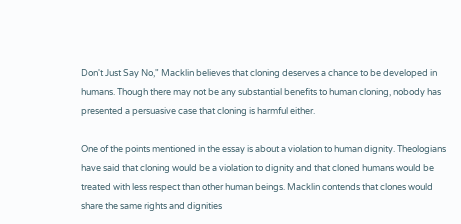Don't Just Say No," Macklin believes that cloning deserves a chance to be developed in humans. Though there may not be any substantial benefits to human cloning, nobody has presented a persuasive case that cloning is harmful either.

One of the points mentioned in the essay is about a violation to human dignity. Theologians have said that cloning would be a violation to dignity and that cloned humans would be treated with less respect than other human beings. Macklin contends that clones would share the same rights and dignities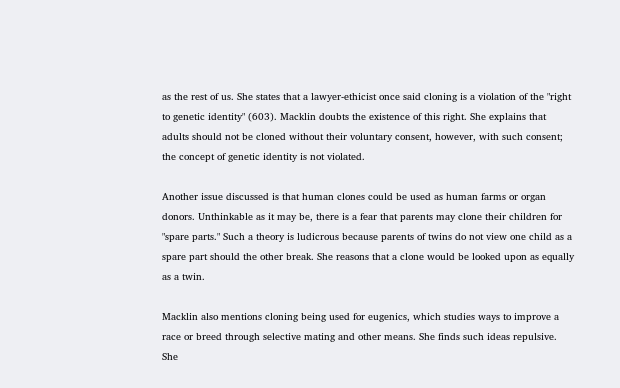as the rest of us. She states that a lawyer-ethicist once said cloning is a violation of the "right to genetic identity" (603). Macklin doubts the existence of this right. She explains that adults should not be cloned without their voluntary consent, however, with such consent; the concept of genetic identity is not violated.

Another issue discussed is that human clones could be used as human farms or organ donors. Unthinkable as it may be, there is a fear that parents may clone their children for "spare parts." Such a theory is ludicrous because parents of twins do not view one child as a spare part should the other break. She reasons that a clone would be looked upon as equally as a twin.

Macklin also mentions cloning being used for eugenics, which studies ways to improve a race or breed through selective mating and other means. She finds such ideas repulsive. She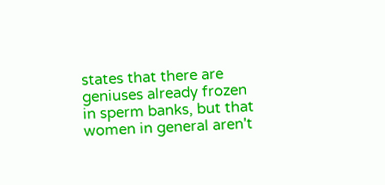states that there are geniuses already frozen in sperm banks, but that women in general aren't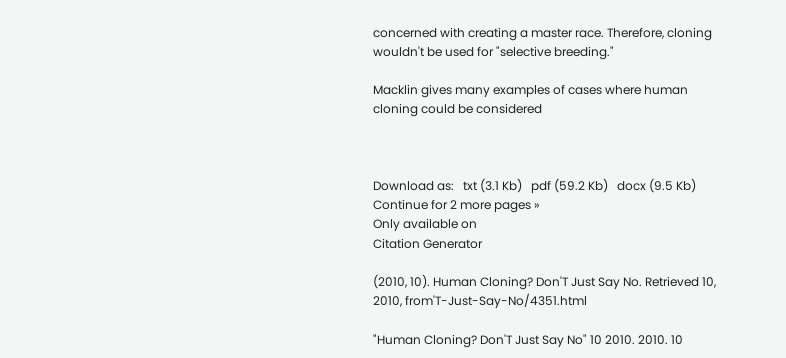concerned with creating a master race. Therefore, cloning wouldn't be used for "selective breeding."

Macklin gives many examples of cases where human cloning could be considered



Download as:   txt (3.1 Kb)   pdf (59.2 Kb)   docx (9.5 Kb)
Continue for 2 more pages »
Only available on
Citation Generator

(2010, 10). Human Cloning? Don'T Just Say No. Retrieved 10, 2010, from'T-Just-Say-No/4351.html

"Human Cloning? Don'T Just Say No" 10 2010. 2010. 10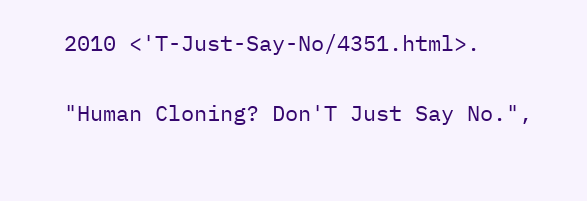2010 <'T-Just-Say-No/4351.html>.

"Human Cloning? Don'T Just Say No.",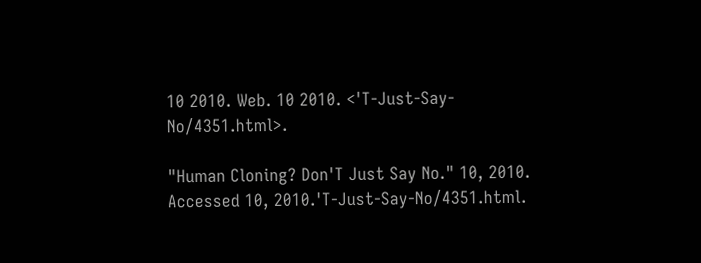10 2010. Web. 10 2010. <'T-Just-Say-No/4351.html>.

"Human Cloning? Don'T Just Say No." 10, 2010. Accessed 10, 2010.'T-Just-Say-No/4351.html.